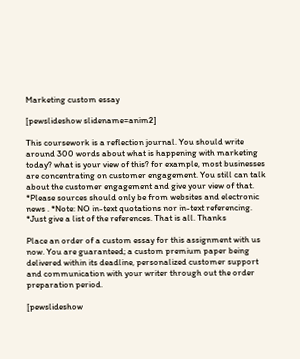Marketing custom essay

[pewslideshow slidename=anim2]

This coursework is a reflection journal. You should write around 300 words about what is happening with marketing today? what is your view of this? for example, most businesses are concentrating on customer engagement. You still can talk about the customer engagement and give your view of that. *Please sources should only be from websites and electronic news . *Note: NO in-text quotations nor in-text referencing. *Just give a list of the references. That is all. Thanks

Place an order of a custom essay for this assignment with us now. You are guaranteed; a custom premium paper being delivered within its deadline, personalized customer support and communication with your writer through out the order preparation period.

[pewslideshow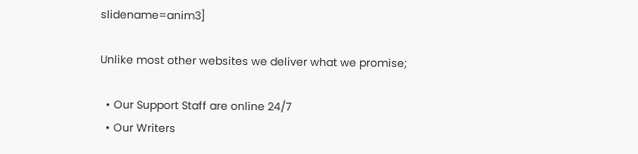slidename=anim3]

Unlike most other websites we deliver what we promise;

  • Our Support Staff are online 24/7
  • Our Writers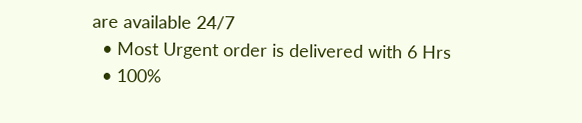are available 24/7
  • Most Urgent order is delivered with 6 Hrs
  • 100%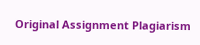Original Assignment Plagiarism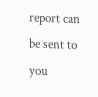report can be sent to you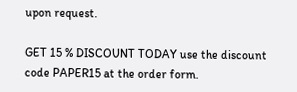upon request.

GET 15 % DISCOUNT TODAY use the discount code PAPER15 at the order form.